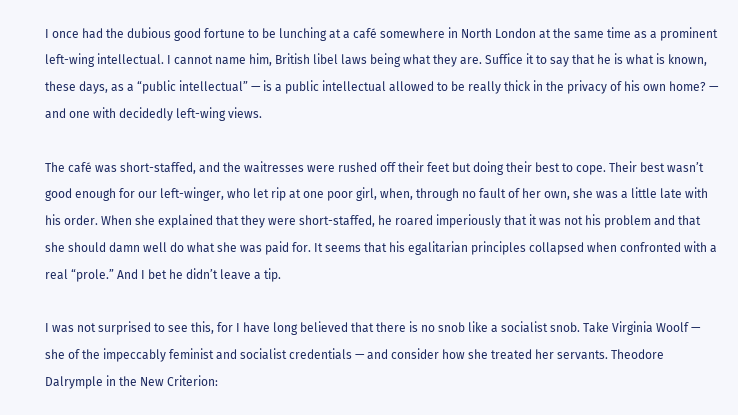I once had the dubious good fortune to be lunching at a café somewhere in North London at the same time as a prominent left-wing intellectual. I cannot name him, British libel laws being what they are. Suffice it to say that he is what is known, these days, as a “public intellectual” — is a public intellectual allowed to be really thick in the privacy of his own home? — and one with decidedly left-wing views.

The café was short-staffed, and the waitresses were rushed off their feet but doing their best to cope. Their best wasn’t good enough for our left-winger, who let rip at one poor girl, when, through no fault of her own, she was a little late with his order. When she explained that they were short-staffed, he roared imperiously that it was not his problem and that she should damn well do what she was paid for. It seems that his egalitarian principles collapsed when confronted with a real “prole.” And I bet he didn’t leave a tip.

I was not surprised to see this, for I have long believed that there is no snob like a socialist snob. Take Virginia Woolf — she of the impeccably feminist and socialist credentials — and consider how she treated her servants. Theodore Dalrymple in the New Criterion: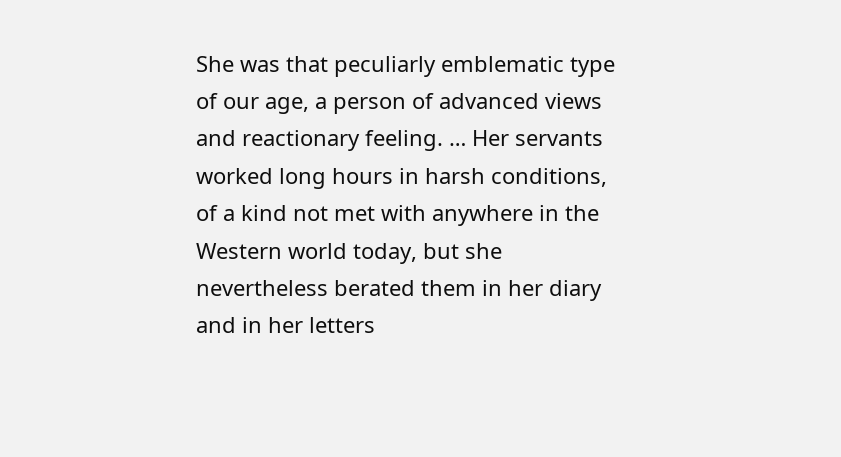She was that peculiarly emblematic type of our age, a person of advanced views and reactionary feeling. … Her servants worked long hours in harsh conditions, of a kind not met with anywhere in the Western world today, but she nevertheless berated them in her diary and in her letters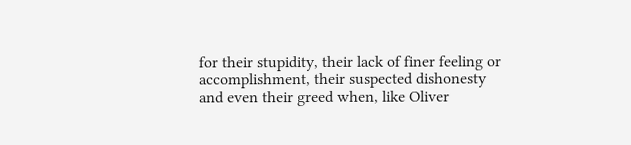for their stupidity, their lack of finer feeling or accomplishment, their suspected dishonesty and even their greed when, like Oliver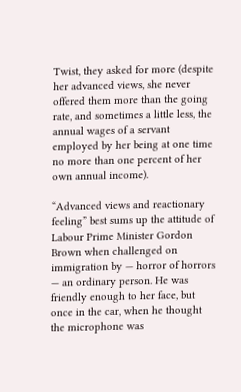Twist, they asked for more (despite her advanced views, she never offered them more than the going rate, and sometimes a little less, the annual wages of a servant employed by her being at one time no more than one percent of her own annual income).

“Advanced views and reactionary feeling” best sums up the attitude of Labour Prime Minister Gordon Brown when challenged on immigration by — horror of horrors — an ordinary person. He was friendly enough to her face, but once in the car, when he thought the microphone was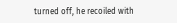turned off, he recoiled with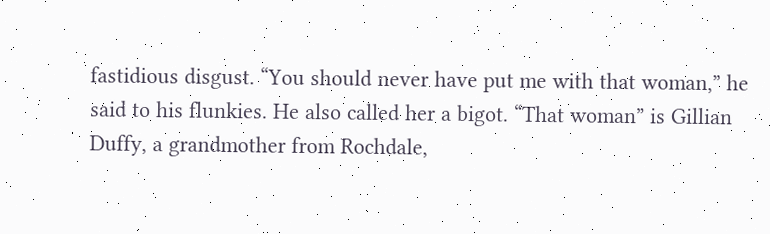fastidious disgust. “You should never have put me with that woman,” he said to his flunkies. He also called her a bigot. “That woman” is Gillian Duffy, a grandmother from Rochdale,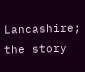Lancashire; the story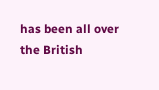has been all over the British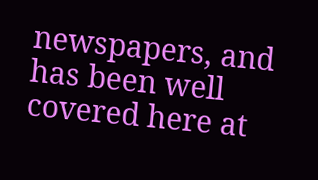newspapers, and has been well covered here at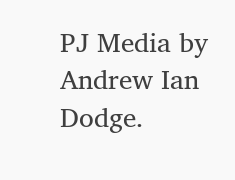PJ Media by Andrew Ian Dodge.